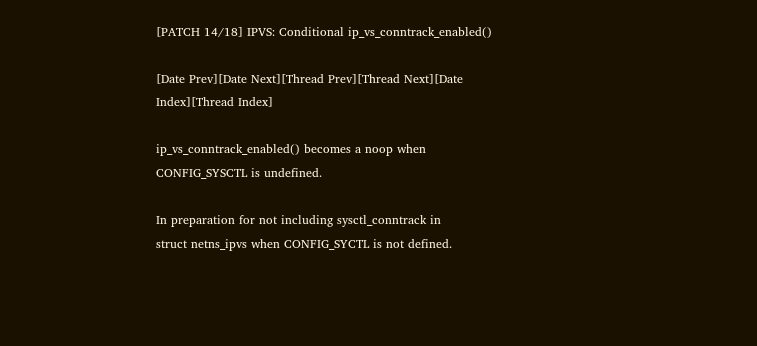[PATCH 14/18] IPVS: Conditional ip_vs_conntrack_enabled()

[Date Prev][Date Next][Thread Prev][Thread Next][Date Index][Thread Index]

ip_vs_conntrack_enabled() becomes a noop when CONFIG_SYSCTL is undefined.

In preparation for not including sysctl_conntrack in
struct netns_ipvs when CONFIG_SYCTL is not defined.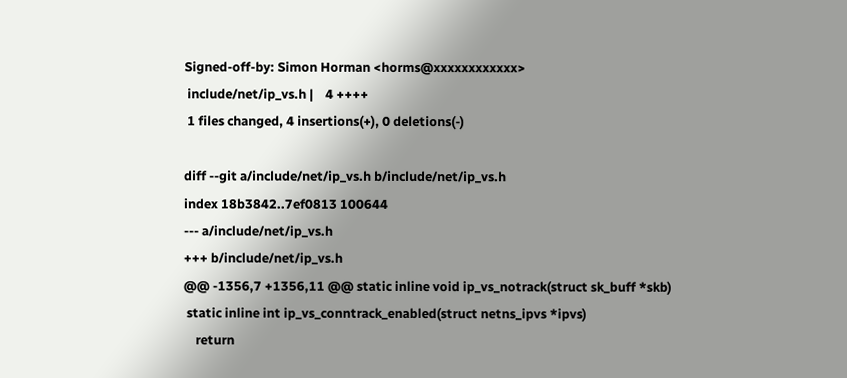Signed-off-by: Simon Horman <horms@xxxxxxxxxxxx>
 include/net/ip_vs.h |    4 ++++
 1 files changed, 4 insertions(+), 0 deletions(-)

diff --git a/include/net/ip_vs.h b/include/net/ip_vs.h
index 18b3842..7ef0813 100644
--- a/include/net/ip_vs.h
+++ b/include/net/ip_vs.h
@@ -1356,7 +1356,11 @@ static inline void ip_vs_notrack(struct sk_buff *skb)
 static inline int ip_vs_conntrack_enabled(struct netns_ipvs *ipvs)
    return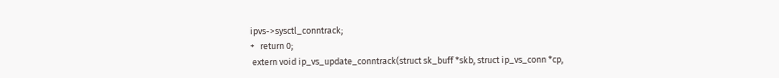ipvs->sysctl_conntrack;
+   return 0;
 extern void ip_vs_update_conntrack(struct sk_buff *skb, struct ip_vs_conn *cp,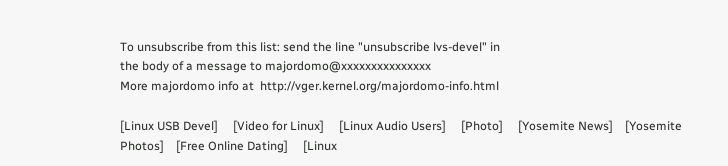To unsubscribe from this list: send the line "unsubscribe lvs-devel" in
the body of a message to majordomo@xxxxxxxxxxxxxxx
More majordomo info at  http://vger.kernel.org/majordomo-info.html

[Linux USB Devel]     [Video for Linux]     [Linux Audio Users]     [Photo]     [Yosemite News]    [Yosemite Photos]    [Free Online Dating]     [Linux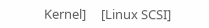Kernel]     [Linux SCSI]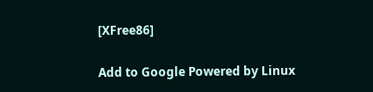[XFree86]

Add to Google Powered by Linux